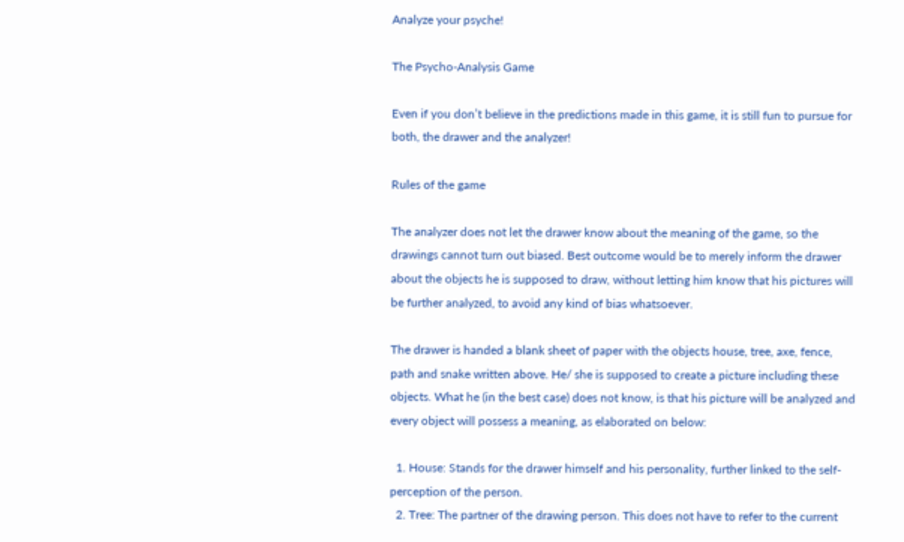Analyze your psyche!

The Psycho-Analysis Game

Even if you don’t believe in the predictions made in this game, it is still fun to pursue for both, the drawer and the analyzer!

Rules of the game

The analyzer does not let the drawer know about the meaning of the game, so the drawings cannot turn out biased. Best outcome would be to merely inform the drawer about the objects he is supposed to draw, without letting him know that his pictures will be further analyzed, to avoid any kind of bias whatsoever.

The drawer is handed a blank sheet of paper with the objects house, tree, axe, fence, path and snake written above. He/ she is supposed to create a picture including these objects. What he (in the best case) does not know, is that his picture will be analyzed and every object will possess a meaning, as elaborated on below:

  1. House: Stands for the drawer himself and his personality, further linked to the self-perception of the person.
  2. Tree: The partner of the drawing person. This does not have to refer to the current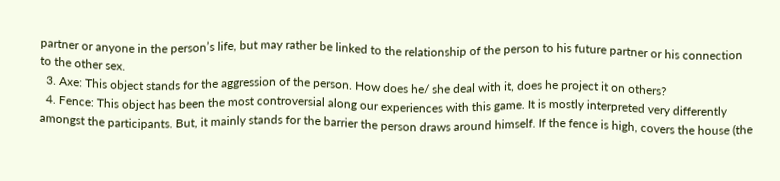partner or anyone in the person’s life, but may rather be linked to the relationship of the person to his future partner or his connection to the other sex.
  3. Axe: This object stands for the aggression of the person. How does he/ she deal with it, does he project it on others?
  4. Fence: This object has been the most controversial along our experiences with this game. It is mostly interpreted very differently amongst the participants. But, it mainly stands for the barrier the person draws around himself. If the fence is high, covers the house (the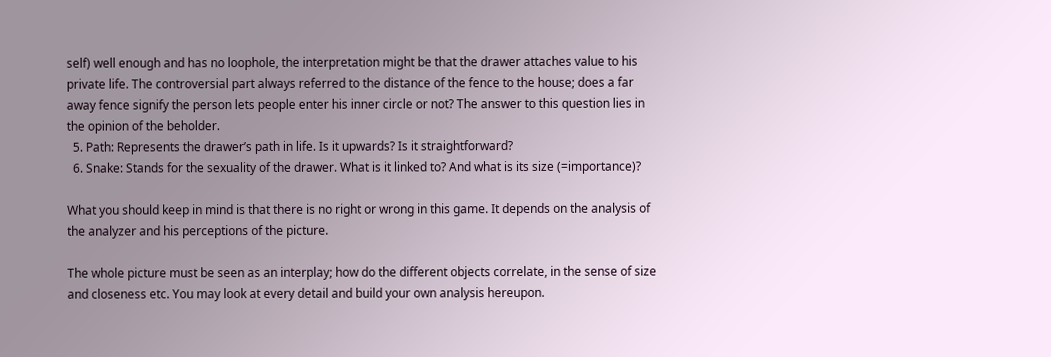self) well enough and has no loophole, the interpretation might be that the drawer attaches value to his private life. The controversial part always referred to the distance of the fence to the house; does a far away fence signify the person lets people enter his inner circle or not? The answer to this question lies in the opinion of the beholder.
  5. Path: Represents the drawer’s path in life. Is it upwards? Is it straightforward?
  6. Snake: Stands for the sexuality of the drawer. What is it linked to? And what is its size (=importance)?

What you should keep in mind is that there is no right or wrong in this game. It depends on the analysis of the analyzer and his perceptions of the picture.

The whole picture must be seen as an interplay; how do the different objects correlate, in the sense of size and closeness etc. You may look at every detail and build your own analysis hereupon.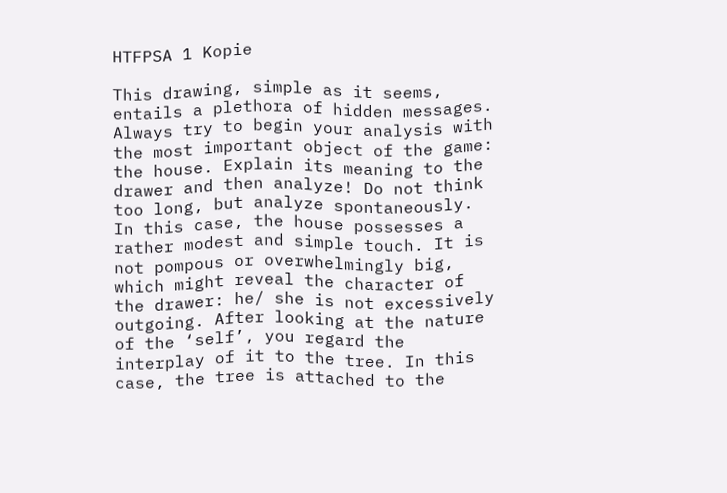HTFPSA 1 Kopie

This drawing, simple as it seems, entails a plethora of hidden messages. Always try to begin your analysis with the most important object of the game: the house. Explain its meaning to the drawer and then analyze! Do not think too long, but analyze spontaneously. In this case, the house possesses a rather modest and simple touch. It is not pompous or overwhelmingly big, which might reveal the character of the drawer: he/ she is not excessively outgoing. After looking at the nature of the ‘self’, you regard the interplay of it to the tree. In this case, the tree is attached to the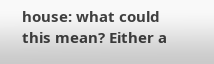house: what could this mean? Either a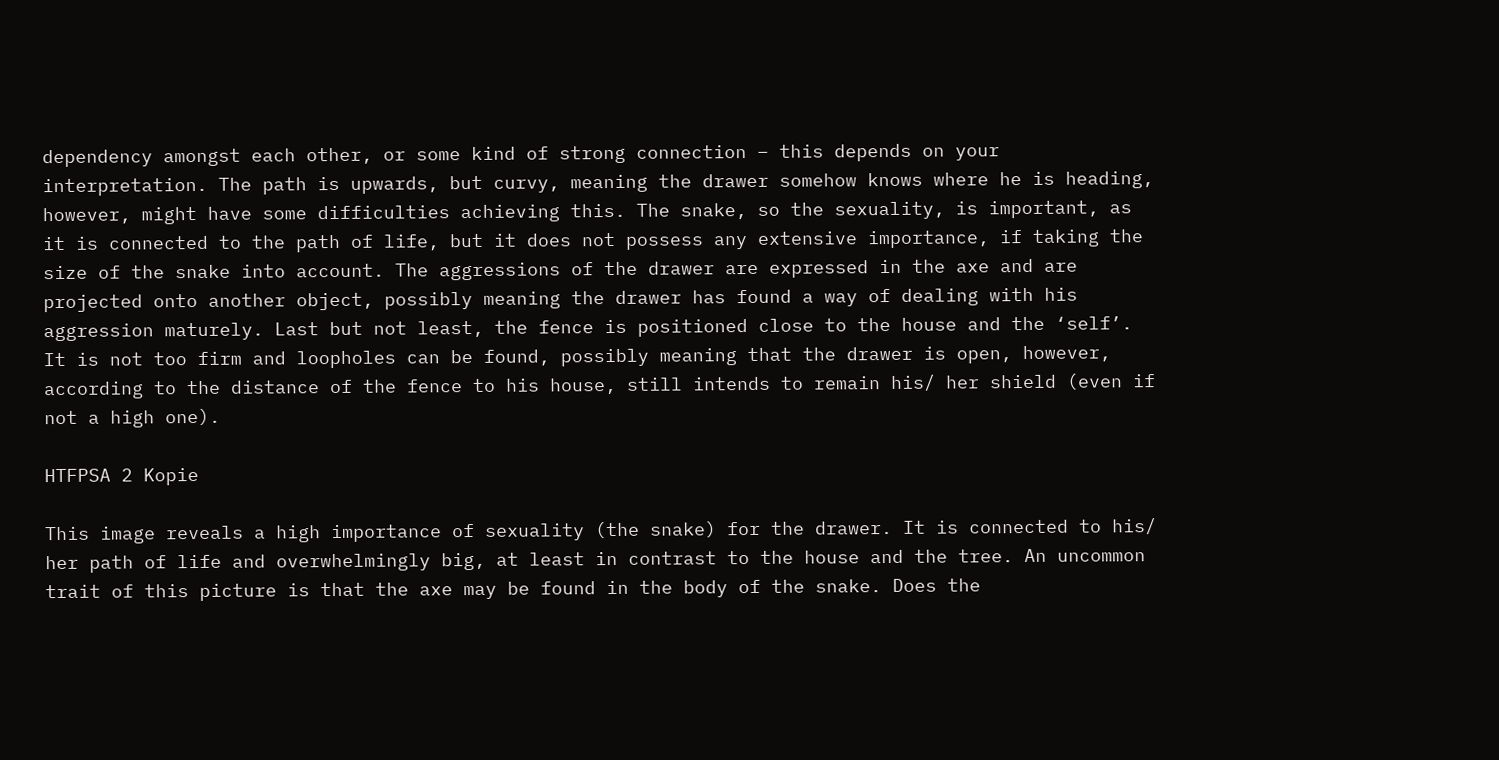dependency amongst each other, or some kind of strong connection – this depends on your interpretation. The path is upwards, but curvy, meaning the drawer somehow knows where he is heading, however, might have some difficulties achieving this. The snake, so the sexuality, is important, as it is connected to the path of life, but it does not possess any extensive importance, if taking the size of the snake into account. The aggressions of the drawer are expressed in the axe and are projected onto another object, possibly meaning the drawer has found a way of dealing with his aggression maturely. Last but not least, the fence is positioned close to the house and the ‘self’. It is not too firm and loopholes can be found, possibly meaning that the drawer is open, however, according to the distance of the fence to his house, still intends to remain his/ her shield (even if not a high one).

HTFPSA 2 Kopie

This image reveals a high importance of sexuality (the snake) for the drawer. It is connected to his/ her path of life and overwhelmingly big, at least in contrast to the house and the tree. An uncommon trait of this picture is that the axe may be found in the body of the snake. Does the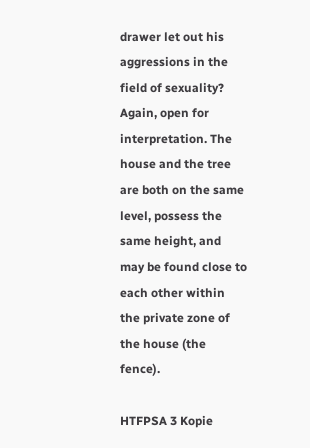drawer let out his aggressions in the field of sexuality? Again, open for interpretation. The house and the tree are both on the same level, possess the same height, and may be found close to each other within the private zone of the house (the fence).

HTFPSA 3 Kopie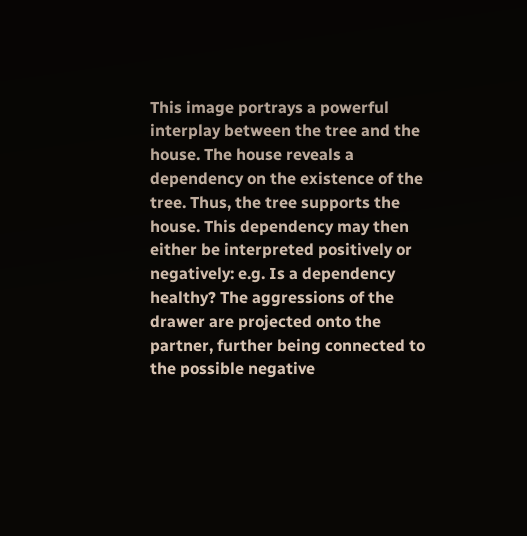This image portrays a powerful interplay between the tree and the house. The house reveals a dependency on the existence of the tree. Thus, the tree supports the house. This dependency may then either be interpreted positively or negatively: e.g. Is a dependency healthy? The aggressions of the drawer are projected onto the partner, further being connected to the possible negative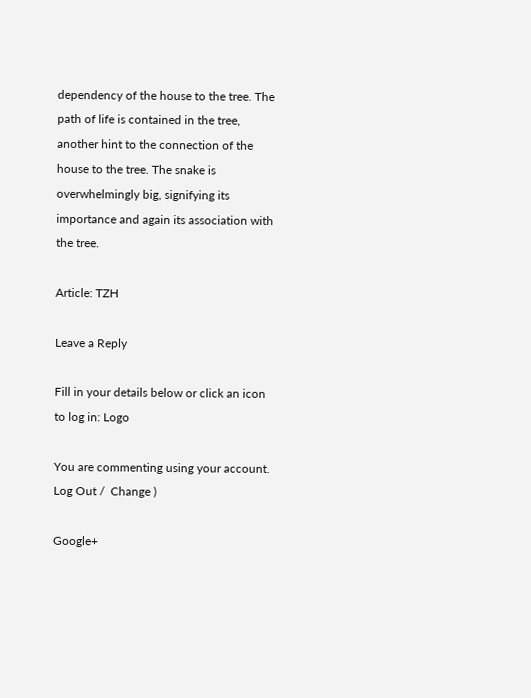dependency of the house to the tree. The path of life is contained in the tree, another hint to the connection of the house to the tree. The snake is overwhelmingly big, signifying its importance and again its association with the tree.

Article: TZH

Leave a Reply

Fill in your details below or click an icon to log in: Logo

You are commenting using your account. Log Out /  Change )

Google+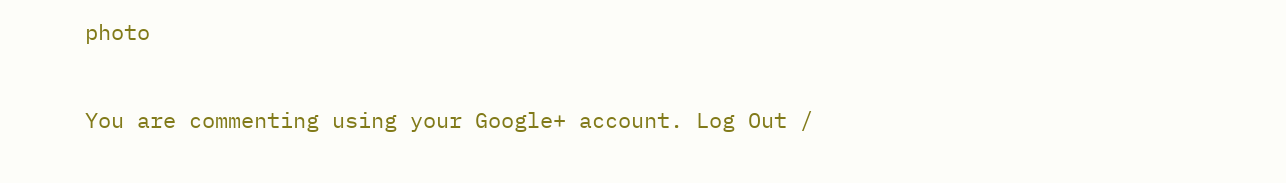photo

You are commenting using your Google+ account. Log Out /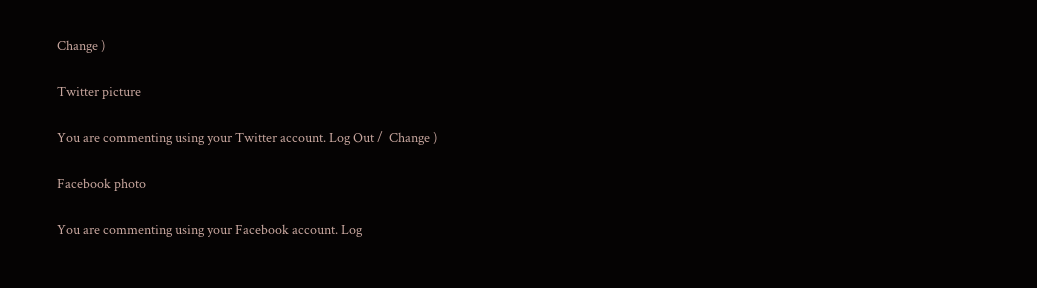Change )

Twitter picture

You are commenting using your Twitter account. Log Out /  Change )

Facebook photo

You are commenting using your Facebook account. Log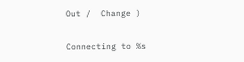Out /  Change )

Connecting to %s